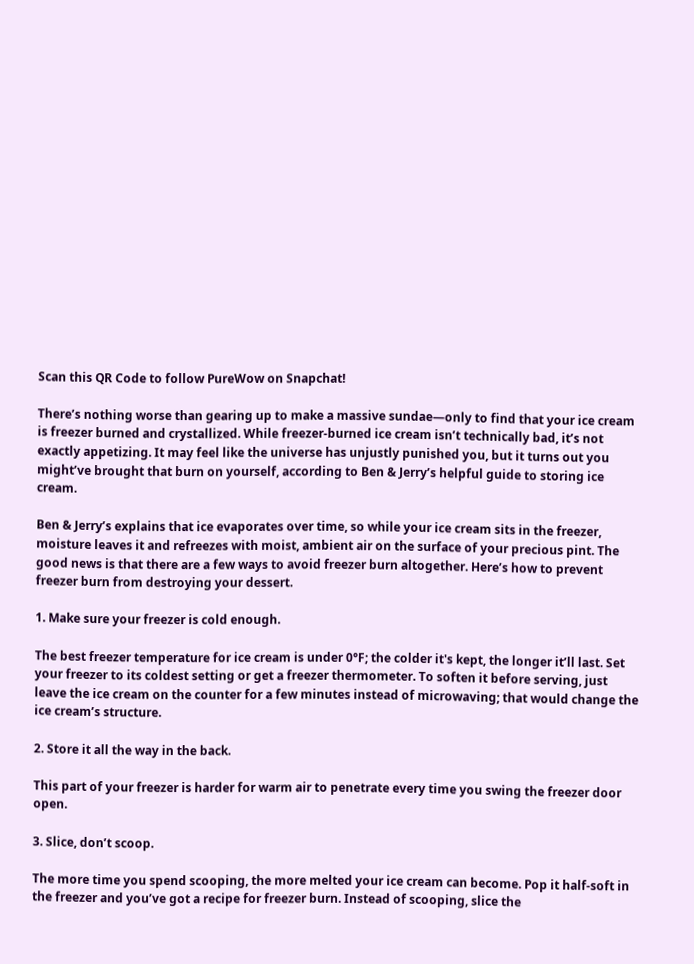Scan this QR Code to follow PureWow on Snapchat!

There’s nothing worse than gearing up to make a massive sundae—only to find that your ice cream is freezer burned and crystallized. While freezer-burned ice cream isn’t technically bad, it’s not exactly appetizing. It may feel like the universe has unjustly punished you, but it turns out you might’ve brought that burn on yourself, according to Ben & Jerry’s helpful guide to storing ice cream.

Ben & Jerry’s explains that ice evaporates over time, so while your ice cream sits in the freezer, moisture leaves it and refreezes with moist, ambient air on the surface of your precious pint. The good news is that there are a few ways to avoid freezer burn altogether. Here’s how to prevent freezer burn from destroying your dessert.

1. Make sure your freezer is cold enough.

The best freezer temperature for ice cream is under 0°F; the colder it's kept, the longer it’ll last. Set your freezer to its coldest setting or get a freezer thermometer. To soften it before serving, just leave the ice cream on the counter for a few minutes instead of microwaving; that would change the ice cream’s structure.

2. Store it all the way in the back.

This part of your freezer is harder for warm air to penetrate every time you swing the freezer door open.

3. Slice, don’t scoop.

The more time you spend scooping, the more melted your ice cream can become. Pop it half-soft in the freezer and you’ve got a recipe for freezer burn. Instead of scooping, slice the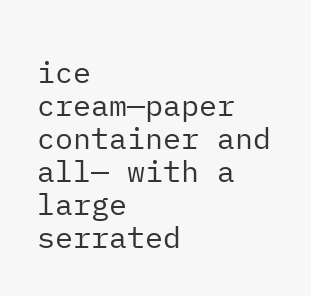ice cream—paper container and all— with a large serrated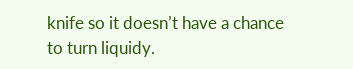knife so it doesn’t have a chance to turn liquidy.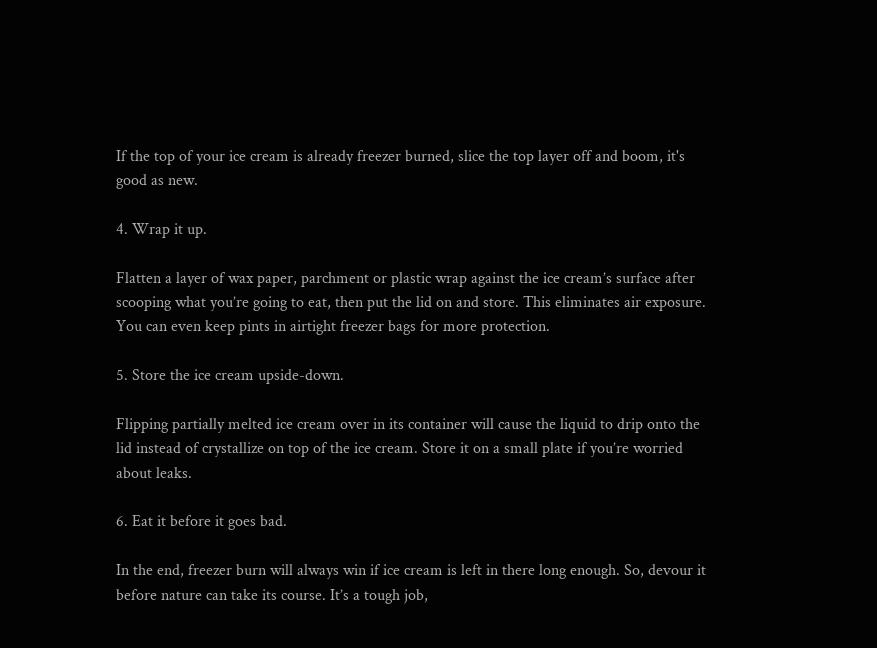If the top of your ice cream is already freezer burned, slice the top layer off and boom, it's good as new.

4. Wrap it up.

Flatten a layer of wax paper, parchment or plastic wrap against the ice cream’s surface after scooping what you’re going to eat, then put the lid on and store. This eliminates air exposure. You can even keep pints in airtight freezer bags for more protection.

5. Store the ice cream upside-down.

Flipping partially melted ice cream over in its container will cause the liquid to drip onto the lid instead of crystallize on top of the ice cream. Store it on a small plate if you’re worried about leaks.

6. Eat it before it goes bad.

In the end, freezer burn will always win if ice cream is left in there long enough. So, devour it before nature can take its course. It’s a tough job,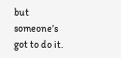but someone’s got to do it.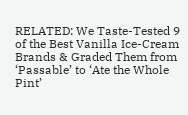RELATED: We Taste-Tested 9 of the Best Vanilla Ice-Cream Brands & Graded Them from ‘Passable’ to ‘Ate the Whole Pint’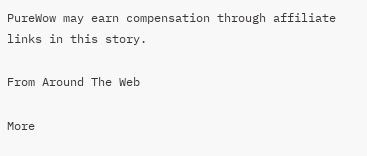PureWow may earn compensation through affiliate links in this story.

From Around The Web

More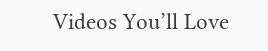Videos You’ll Love